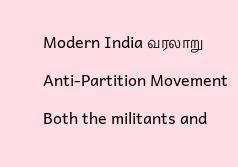Modern India வரலாறு

Anti-Partition Movement

Both the militants and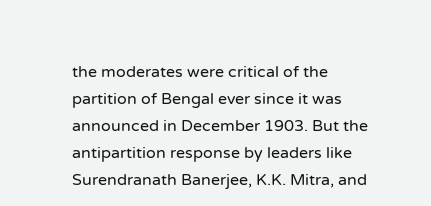the moderates were critical of the partition of Bengal ever since it was announced in December 1903. But the antipartition response by leaders like Surendranath Banerjee, K.K. Mitra, and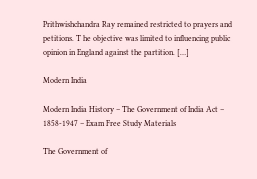Prithwishchandra Ray remained restricted to prayers and petitions. T he objective was limited to influencing public opinion in England against the partition. […]

Modern India

Modern India History – The Government of India Act – 1858-1947 – Exam Free Study Materials

The Government of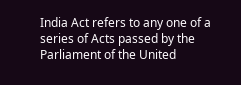India Act refers to any one of a series of Acts passed by the Parliament of the United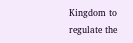Kingdom to regulate the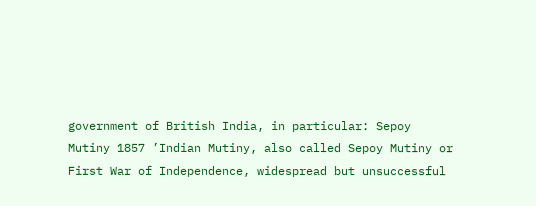government of British India, in particular: Sepoy Mutiny 1857 ’Indian Mutiny, also called Sepoy Mutiny or First War of Independence, widespread but unsuccessful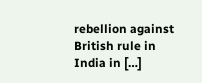rebellion against British rule in India in […]